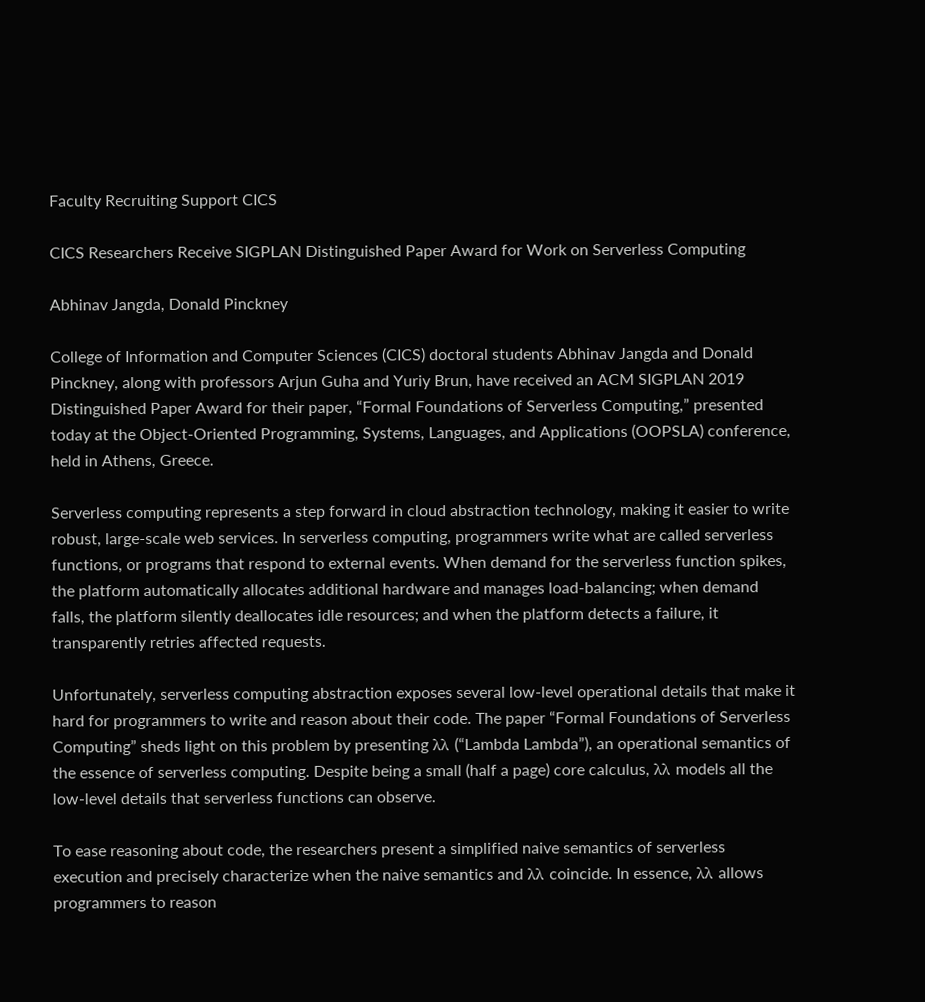Faculty Recruiting Support CICS

CICS Researchers Receive SIGPLAN Distinguished Paper Award for Work on Serverless Computing

Abhinav Jangda, Donald Pinckney

College of Information and Computer Sciences (CICS) doctoral students Abhinav Jangda and Donald Pinckney, along with professors Arjun Guha and Yuriy Brun, have received an ACM SIGPLAN 2019 Distinguished Paper Award for their paper, “Formal Foundations of Serverless Computing,” presented today at the Object-Oriented Programming, Systems, Languages, and Applications (OOPSLA) conference, held in Athens, Greece.

Serverless computing represents a step forward in cloud abstraction technology, making it easier to write robust, large-scale web services. In serverless computing, programmers write what are called serverless functions, or programs that respond to external events. When demand for the serverless function spikes, the platform automatically allocates additional hardware and manages load-balancing; when demand falls, the platform silently deallocates idle resources; and when the platform detects a failure, it transparently retries affected requests.

Unfortunately, serverless computing abstraction exposes several low-level operational details that make it hard for programmers to write and reason about their code. The paper “Formal Foundations of Serverless Computing” sheds light on this problem by presenting λλ (“Lambda Lambda”), an operational semantics of the essence of serverless computing. Despite being a small (half a page) core calculus, λλ models all the low-level details that serverless functions can observe.

To ease reasoning about code, the researchers present a simplified naive semantics of serverless execution and precisely characterize when the naive semantics and λλ coincide. In essence, λλ allows programmers to reason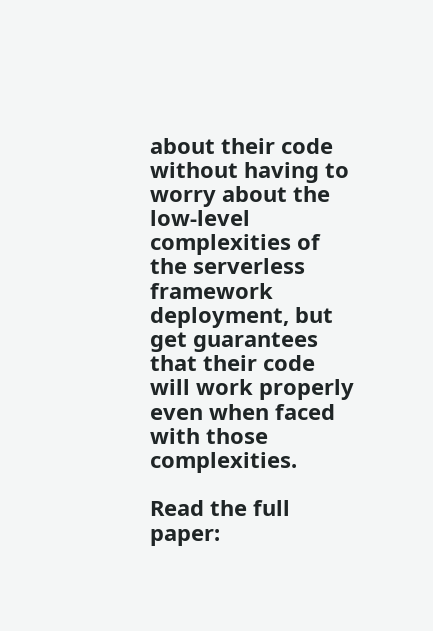about their code without having to worry about the low-level complexities of the serverless framework deployment, but get guarantees that their code will work properly even when faced with those complexities.

Read the full paper: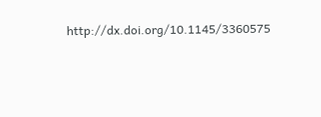http://dx.doi.org/10.1145/3360575